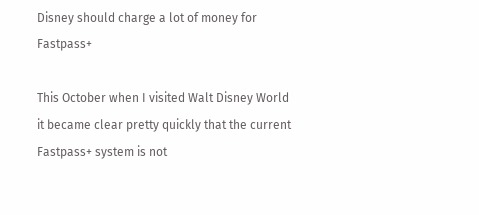Disney should charge a lot of money for Fastpass+

This October when I visited Walt Disney World it became clear pretty quickly that the current Fastpass+ system is not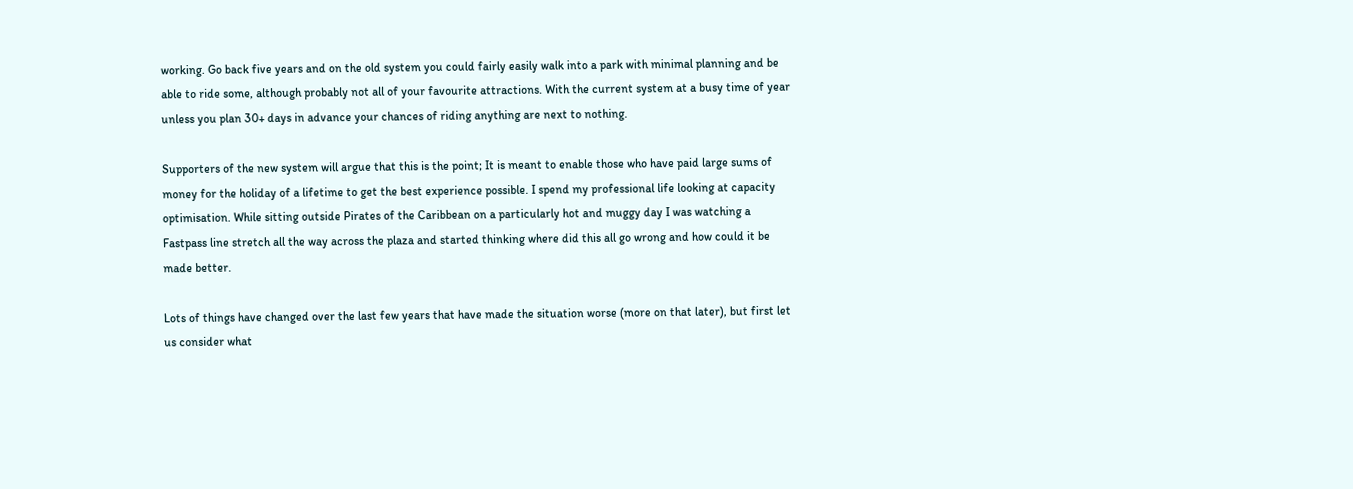working. Go back five years and on the old system you could fairly easily walk into a park with minimal planning and be able to ride some, although probably not all of your favourite attractions. With the current system at a busy time of year unless you plan 30+ days in advance your chances of riding anything are next to nothing.

Supporters of the new system will argue that this is the point; It is meant to enable those who have paid large sums of money for the holiday of a lifetime to get the best experience possible. I spend my professional life looking at capacity optimisation. While sitting outside Pirates of the Caribbean on a particularly hot and muggy day I was watching a Fastpass line stretch all the way across the plaza and started thinking where did this all go wrong and how could it be made better.

Lots of things have changed over the last few years that have made the situation worse (more on that later), but first let us consider what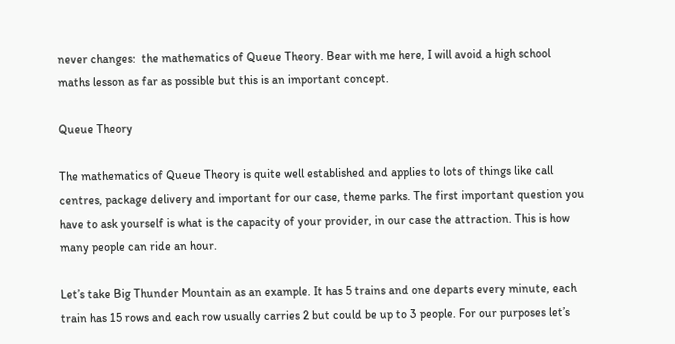never changes:  the mathematics of Queue Theory. Bear with me here, I will avoid a high school maths lesson as far as possible but this is an important concept.

Queue Theory

The mathematics of Queue Theory is quite well established and applies to lots of things like call centres, package delivery and important for our case, theme parks. The first important question you have to ask yourself is what is the capacity of your provider, in our case the attraction. This is how many people can ride an hour.

Let’s take Big Thunder Mountain as an example. It has 5 trains and one departs every minute, each train has 15 rows and each row usually carries 2 but could be up to 3 people. For our purposes let’s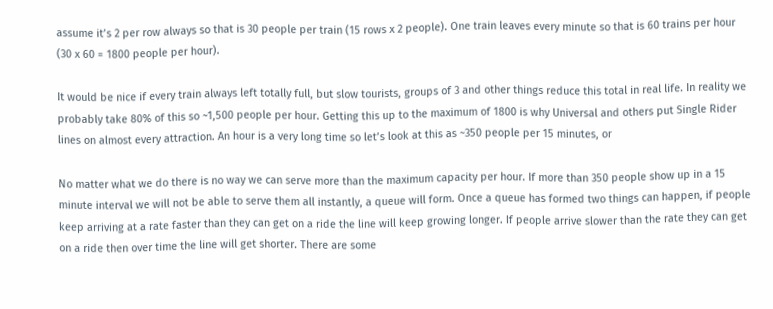assume it’s 2 per row always so that is 30 people per train (15 rows x 2 people). One train leaves every minute so that is 60 trains per hour (30 x 60 = 1800 people per hour).

It would be nice if every train always left totally full, but slow tourists, groups of 3 and other things reduce this total in real life. In reality we probably take 80% of this so ~1,500 people per hour. Getting this up to the maximum of 1800 is why Universal and others put Single Rider lines on almost every attraction. An hour is a very long time so let’s look at this as ~350 people per 15 minutes, or

No matter what we do there is no way we can serve more than the maximum capacity per hour. If more than 350 people show up in a 15 minute interval we will not be able to serve them all instantly, a queue will form. Once a queue has formed two things can happen, if people keep arriving at a rate faster than they can get on a ride the line will keep growing longer. If people arrive slower than the rate they can get on a ride then over time the line will get shorter. There are some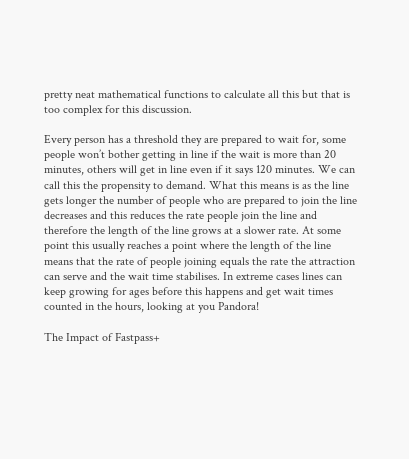pretty neat mathematical functions to calculate all this but that is too complex for this discussion.

Every person has a threshold they are prepared to wait for, some people won’t bother getting in line if the wait is more than 20 minutes, others will get in line even if it says 120 minutes. We can call this the propensity to demand. What this means is as the line gets longer the number of people who are prepared to join the line decreases and this reduces the rate people join the line and therefore the length of the line grows at a slower rate. At some point this usually reaches a point where the length of the line means that the rate of people joining equals the rate the attraction can serve and the wait time stabilises. In extreme cases lines can keep growing for ages before this happens and get wait times counted in the hours, looking at you Pandora!

The Impact of Fastpass+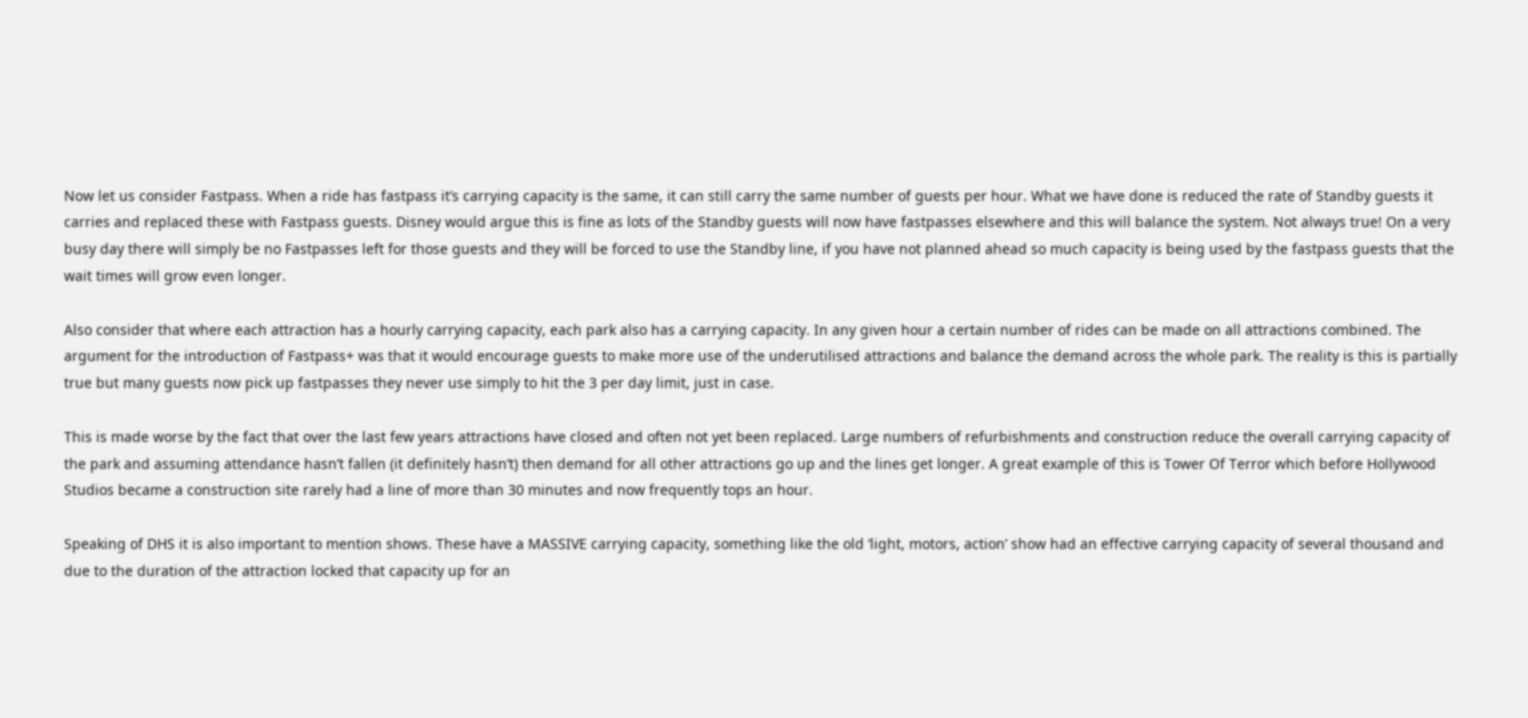Now let us consider Fastpass. When a ride has fastpass it’s carrying capacity is the same, it can still carry the same number of guests per hour. What we have done is reduced the rate of Standby guests it carries and replaced these with Fastpass guests. Disney would argue this is fine as lots of the Standby guests will now have fastpasses elsewhere and this will balance the system. Not always true! On a very busy day there will simply be no Fastpasses left for those guests and they will be forced to use the Standby line, if you have not planned ahead so much capacity is being used by the fastpass guests that the wait times will grow even longer.

Also consider that where each attraction has a hourly carrying capacity, each park also has a carrying capacity. In any given hour a certain number of rides can be made on all attractions combined. The argument for the introduction of Fastpass+ was that it would encourage guests to make more use of the underutilised attractions and balance the demand across the whole park. The reality is this is partially true but many guests now pick up fastpasses they never use simply to hit the 3 per day limit, just in case.

This is made worse by the fact that over the last few years attractions have closed and often not yet been replaced. Large numbers of refurbishments and construction reduce the overall carrying capacity of the park and assuming attendance hasn’t fallen (it definitely hasn’t) then demand for all other attractions go up and the lines get longer. A great example of this is Tower Of Terror which before Hollywood Studios became a construction site rarely had a line of more than 30 minutes and now frequently tops an hour.

Speaking of DHS it is also important to mention shows. These have a MASSIVE carrying capacity, something like the old ‘light, motors, action’ show had an effective carrying capacity of several thousand and due to the duration of the attraction locked that capacity up for an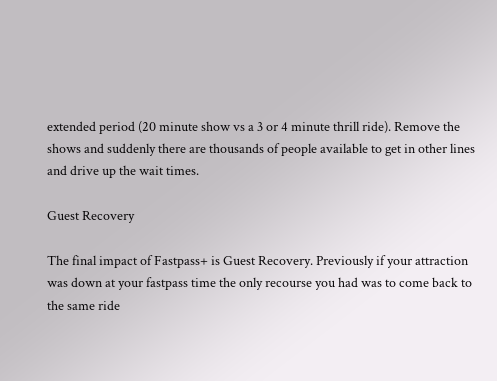extended period (20 minute show vs a 3 or 4 minute thrill ride). Remove the shows and suddenly there are thousands of people available to get in other lines and drive up the wait times.

Guest Recovery

The final impact of Fastpass+ is Guest Recovery. Previously if your attraction was down at your fastpass time the only recourse you had was to come back to the same ride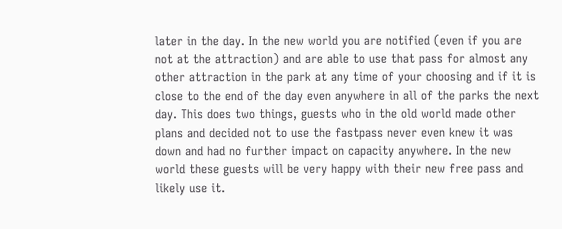later in the day. In the new world you are notified (even if you are not at the attraction) and are able to use that pass for almost any other attraction in the park at any time of your choosing and if it is close to the end of the day even anywhere in all of the parks the next day. This does two things, guests who in the old world made other plans and decided not to use the fastpass never even knew it was down and had no further impact on capacity anywhere. In the new world these guests will be very happy with their new free pass and likely use it.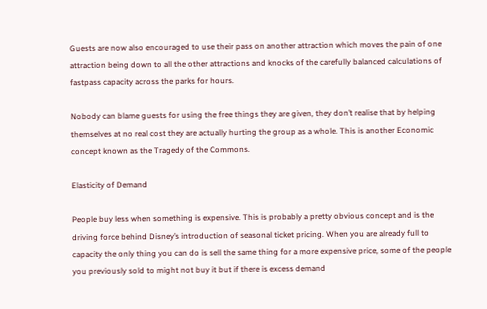Guests are now also encouraged to use their pass on another attraction which moves the pain of one attraction being down to all the other attractions and knocks of the carefully balanced calculations of fastpass capacity across the parks for hours.

Nobody can blame guests for using the free things they are given, they don’t realise that by helping themselves at no real cost they are actually hurting the group as a whole. This is another Economic concept known as the Tragedy of the Commons.

Elasticity of Demand

People buy less when something is expensive. This is probably a pretty obvious concept and is the driving force behind Disney’s introduction of seasonal ticket pricing. When you are already full to capacity the only thing you can do is sell the same thing for a more expensive price, some of the people you previously sold to might not buy it but if there is excess demand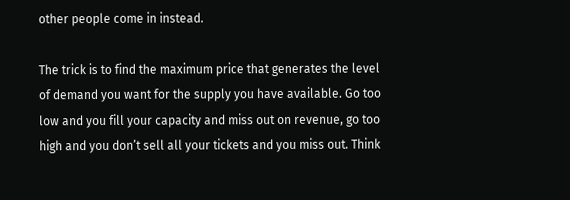other people come in instead.

The trick is to find the maximum price that generates the level of demand you want for the supply you have available. Go too low and you fill your capacity and miss out on revenue, go too high and you don’t sell all your tickets and you miss out. Think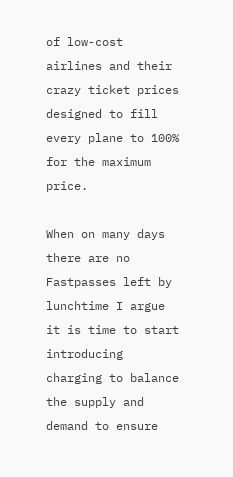of low-cost airlines and their crazy ticket prices designed to fill every plane to 100% for the maximum price.

When on many days there are no Fastpasses left by lunchtime I argue it is time to start introducing charging to balance the supply and demand to ensure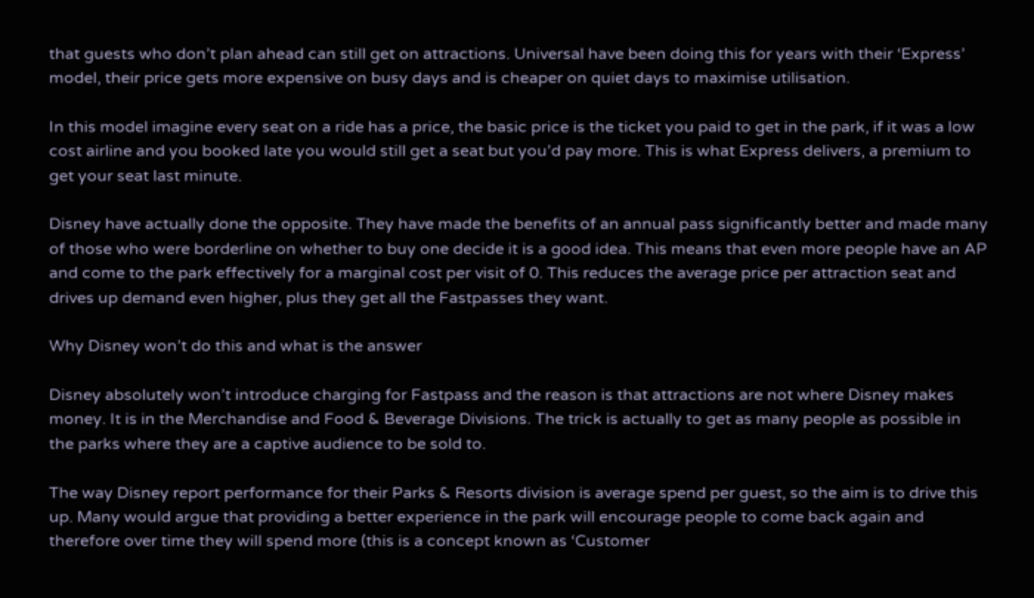that guests who don’t plan ahead can still get on attractions. Universal have been doing this for years with their ‘Express’ model, their price gets more expensive on busy days and is cheaper on quiet days to maximise utilisation.

In this model imagine every seat on a ride has a price, the basic price is the ticket you paid to get in the park, if it was a low cost airline and you booked late you would still get a seat but you’d pay more. This is what Express delivers, a premium to get your seat last minute.

Disney have actually done the opposite. They have made the benefits of an annual pass significantly better and made many of those who were borderline on whether to buy one decide it is a good idea. This means that even more people have an AP and come to the park effectively for a marginal cost per visit of 0. This reduces the average price per attraction seat and drives up demand even higher, plus they get all the Fastpasses they want.

Why Disney won’t do this and what is the answer

Disney absolutely won’t introduce charging for Fastpass and the reason is that attractions are not where Disney makes money. It is in the Merchandise and Food & Beverage Divisions. The trick is actually to get as many people as possible in the parks where they are a captive audience to be sold to.

The way Disney report performance for their Parks & Resorts division is average spend per guest, so the aim is to drive this up. Many would argue that providing a better experience in the park will encourage people to come back again and therefore over time they will spend more (this is a concept known as ‘Customer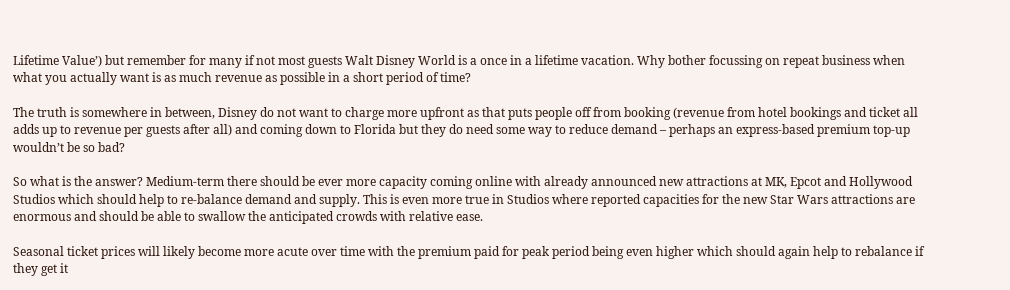Lifetime Value’) but remember for many if not most guests Walt Disney World is a once in a lifetime vacation. Why bother focussing on repeat business when what you actually want is as much revenue as possible in a short period of time?

The truth is somewhere in between, Disney do not want to charge more upfront as that puts people off from booking (revenue from hotel bookings and ticket all adds up to revenue per guests after all) and coming down to Florida but they do need some way to reduce demand – perhaps an express-based premium top-up wouldn’t be so bad?

So what is the answer? Medium-term there should be ever more capacity coming online with already announced new attractions at MK, Epcot and Hollywood Studios which should help to re-balance demand and supply. This is even more true in Studios where reported capacities for the new Star Wars attractions are enormous and should be able to swallow the anticipated crowds with relative ease.

Seasonal ticket prices will likely become more acute over time with the premium paid for peak period being even higher which should again help to rebalance if they get it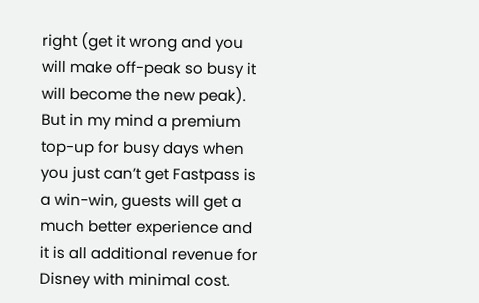right (get it wrong and you will make off-peak so busy it will become the new peak). But in my mind a premium top-up for busy days when you just can’t get Fastpass is a win-win, guests will get a much better experience and it is all additional revenue for Disney with minimal cost.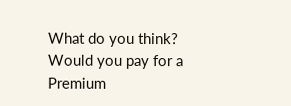What do you think? Would you pay for a Premium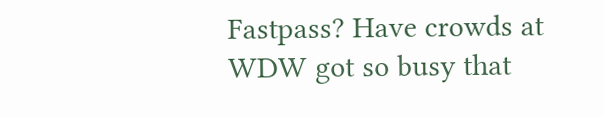Fastpass? Have crowds at WDW got so busy that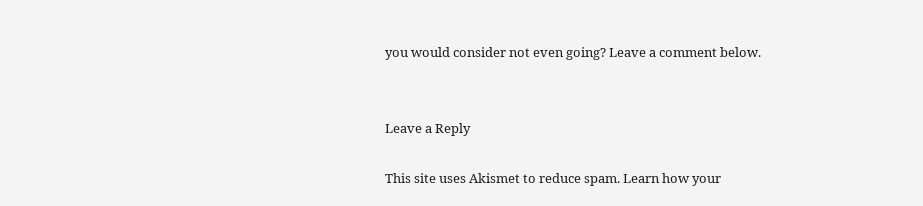you would consider not even going? Leave a comment below.


Leave a Reply

This site uses Akismet to reduce spam. Learn how your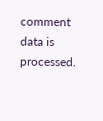comment data is processed.